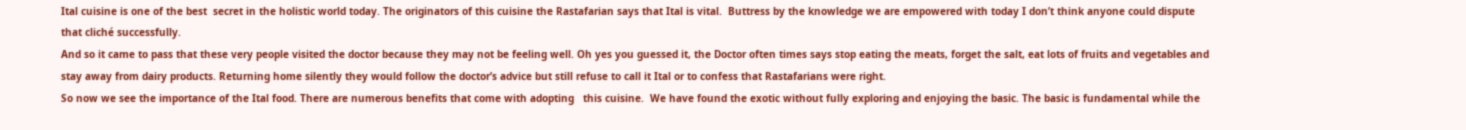Ital cuisine is one of the best  secret in the holistic world today. The originators of this cuisine the Rastafarian says that Ital is vital.  Buttress by the knowledge we are empowered with today I don’t think anyone could dispute that cliché successfully.
And so it came to pass that these very people visited the doctor because they may not be feeling well. Oh yes you guessed it, the Doctor often times says stop eating the meats, forget the salt, eat lots of fruits and vegetables and stay away from dairy products. Returning home silently they would follow the doctor’s advice but still refuse to call it Ital or to confess that Rastafarians were right.
So now we see the importance of the Ital food. There are numerous benefits that come with adopting   this cuisine.  We have found the exotic without fully exploring and enjoying the basic. The basic is fundamental while the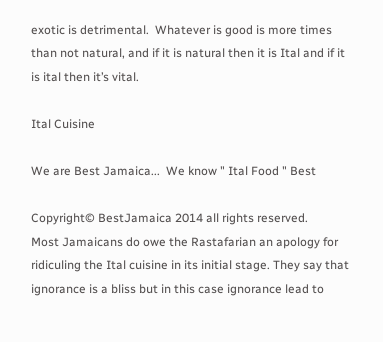exotic is detrimental.  Whatever is good is more times than not natural, and if it is natural then it is Ital and if it is ital then it’s vital.

Ital Cuisine

We are Best Jamaica...  We know " Ital Food " Best

Copyright© BestJamaica 2014 all rights reserved.
Most Jamaicans do owe the Rastafarian an apology for ridiculing the Ital cuisine in its initial stage. They say that ignorance is a bliss but in this case ignorance lead to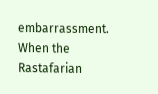embarrassment. When the Rastafarian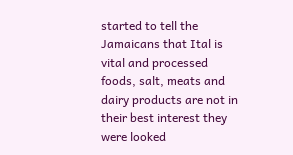started to tell the Jamaicans that Ital is vital and processed foods, salt, meats and dairy products are not in their best interest they were looked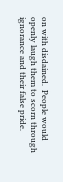on with disdained.  People would openly laugh them to scorn through ignorance and their false pride.